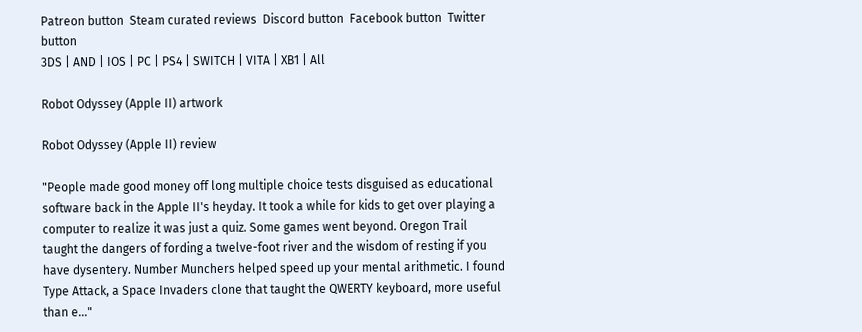Patreon button  Steam curated reviews  Discord button  Facebook button  Twitter button
3DS | AND | IOS | PC | PS4 | SWITCH | VITA | XB1 | All

Robot Odyssey (Apple II) artwork

Robot Odyssey (Apple II) review

"People made good money off long multiple choice tests disguised as educational software back in the Apple II's heyday. It took a while for kids to get over playing a computer to realize it was just a quiz. Some games went beyond. Oregon Trail taught the dangers of fording a twelve-foot river and the wisdom of resting if you have dysentery. Number Munchers helped speed up your mental arithmetic. I found Type Attack, a Space Invaders clone that taught the QWERTY keyboard, more useful than e..."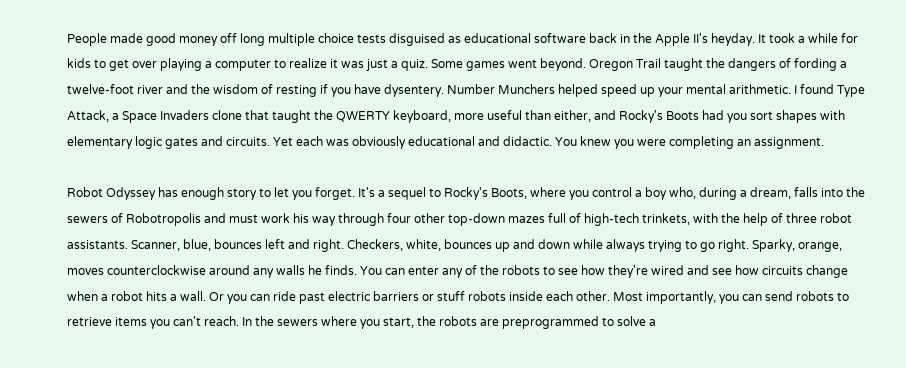People made good money off long multiple choice tests disguised as educational software back in the Apple II's heyday. It took a while for kids to get over playing a computer to realize it was just a quiz. Some games went beyond. Oregon Trail taught the dangers of fording a twelve-foot river and the wisdom of resting if you have dysentery. Number Munchers helped speed up your mental arithmetic. I found Type Attack, a Space Invaders clone that taught the QWERTY keyboard, more useful than either, and Rocky's Boots had you sort shapes with elementary logic gates and circuits. Yet each was obviously educational and didactic. You knew you were completing an assignment.

Robot Odyssey has enough story to let you forget. It's a sequel to Rocky's Boots, where you control a boy who, during a dream, falls into the sewers of Robotropolis and must work his way through four other top-down mazes full of high-tech trinkets, with the help of three robot assistants. Scanner, blue, bounces left and right. Checkers, white, bounces up and down while always trying to go right. Sparky, orange, moves counterclockwise around any walls he finds. You can enter any of the robots to see how they're wired and see how circuits change when a robot hits a wall. Or you can ride past electric barriers or stuff robots inside each other. Most importantly, you can send robots to retrieve items you can't reach. In the sewers where you start, the robots are preprogrammed to solve a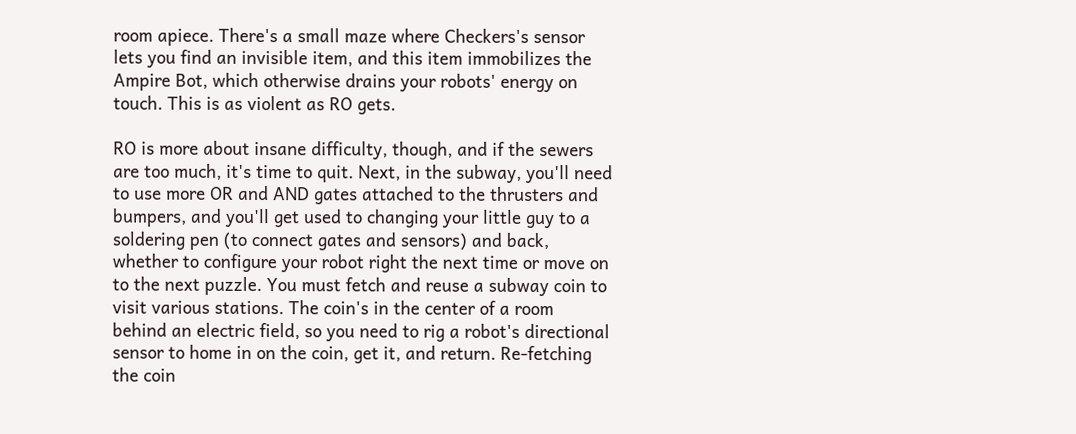room apiece. There's a small maze where Checkers's sensor lets you find an invisible item, and this item immobilizes the Ampire Bot, which otherwise drains your robots' energy on touch. This is as violent as RO gets.

RO is more about insane difficulty, though, and if the sewers are too much, it's time to quit. Next, in the subway, you'll need to use more OR and AND gates attached to the thrusters and bumpers, and you'll get used to changing your little guy to a soldering pen (to connect gates and sensors) and back, whether to configure your robot right the next time or move on to the next puzzle. You must fetch and reuse a subway coin to visit various stations. The coin's in the center of a room behind an electric field, so you need to rig a robot's directional sensor to home in on the coin, get it, and return. Re-fetching the coin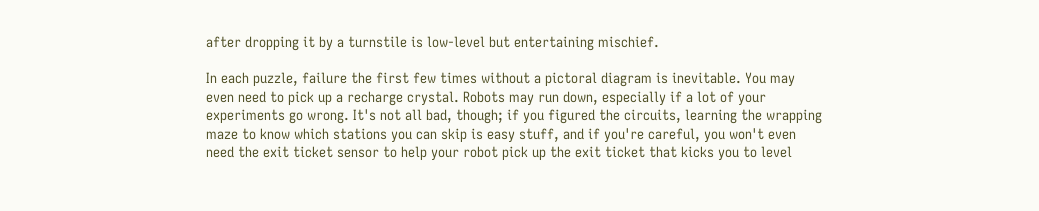after dropping it by a turnstile is low-level but entertaining mischief.

In each puzzle, failure the first few times without a pictoral diagram is inevitable. You may even need to pick up a recharge crystal. Robots may run down, especially if a lot of your experiments go wrong. It's not all bad, though; if you figured the circuits, learning the wrapping maze to know which stations you can skip is easy stuff, and if you're careful, you won't even need the exit ticket sensor to help your robot pick up the exit ticket that kicks you to level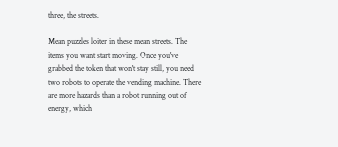three, the streets.

Mean puzzles loiter in these mean streets. The items you want start moving. Once you've grabbed the token that won't stay still, you need two robots to operate the vending machine. There are more hazards than a robot running out of energy, which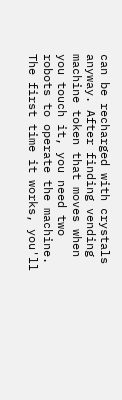can be recharged with crystals anyway. After finding vending machine token that moves when you touch it, you need two robots to operate the machine. The first time it works, you'll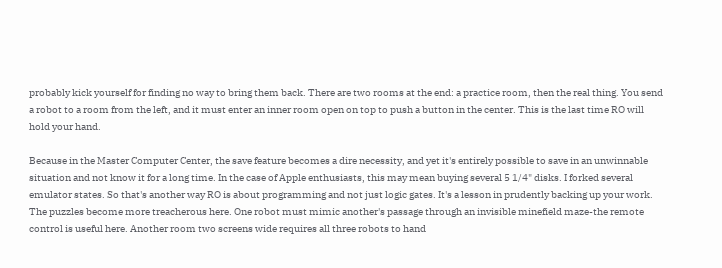probably kick yourself for finding no way to bring them back. There are two rooms at the end: a practice room, then the real thing. You send a robot to a room from the left, and it must enter an inner room open on top to push a button in the center. This is the last time RO will hold your hand.

Because in the Master Computer Center, the save feature becomes a dire necessity, and yet it's entirely possible to save in an unwinnable situation and not know it for a long time. In the case of Apple enthusiasts, this may mean buying several 5 1/4" disks. I forked several emulator states. So that's another way RO is about programming and not just logic gates. It's a lesson in prudently backing up your work. The puzzles become more treacherous here. One robot must mimic another's passage through an invisible minefield maze-the remote control is useful here. Another room two screens wide requires all three robots to hand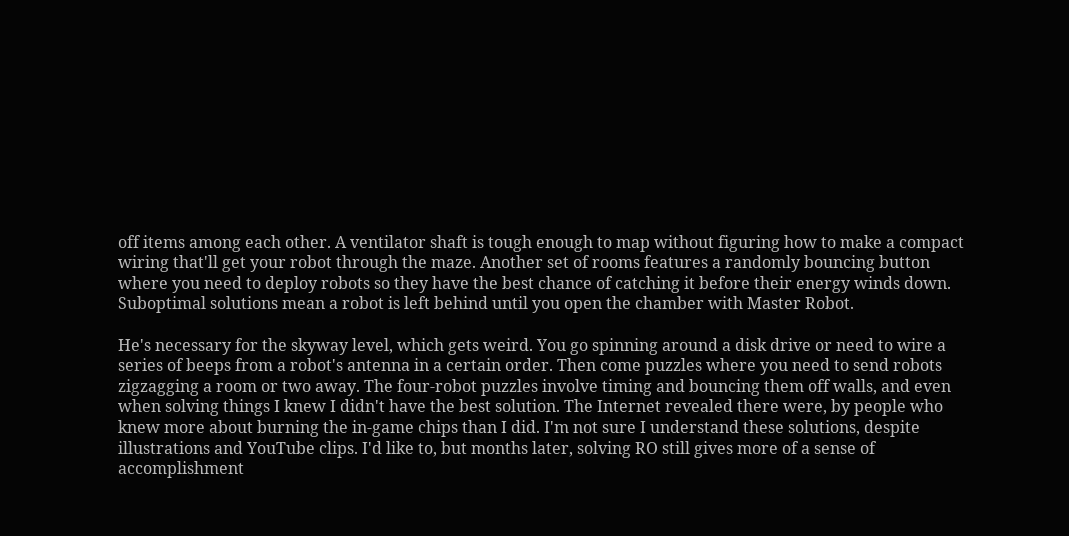off items among each other. A ventilator shaft is tough enough to map without figuring how to make a compact wiring that'll get your robot through the maze. Another set of rooms features a randomly bouncing button where you need to deploy robots so they have the best chance of catching it before their energy winds down. Suboptimal solutions mean a robot is left behind until you open the chamber with Master Robot.

He's necessary for the skyway level, which gets weird. You go spinning around a disk drive or need to wire a series of beeps from a robot's antenna in a certain order. Then come puzzles where you need to send robots zigzagging a room or two away. The four-robot puzzles involve timing and bouncing them off walls, and even when solving things I knew I didn't have the best solution. The Internet revealed there were, by people who knew more about burning the in-game chips than I did. I'm not sure I understand these solutions, despite illustrations and YouTube clips. I'd like to, but months later, solving RO still gives more of a sense of accomplishment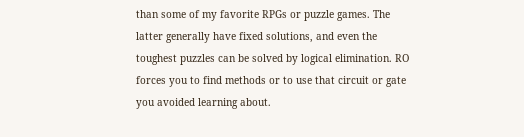than some of my favorite RPGs or puzzle games. The latter generally have fixed solutions, and even the toughest puzzles can be solved by logical elimination. RO forces you to find methods or to use that circuit or gate you avoided learning about.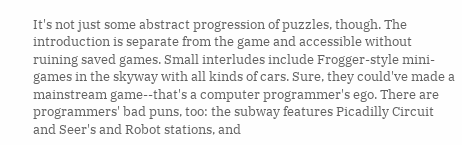It's not just some abstract progression of puzzles, though. The introduction is separate from the game and accessible without ruining saved games. Small interludes include Frogger-style mini-games in the skyway with all kinds of cars. Sure, they could've made a mainstream game--that's a computer programmer's ego. There are programmers' bad puns, too: the subway features Picadilly Circuit and Seer's and Robot stations, and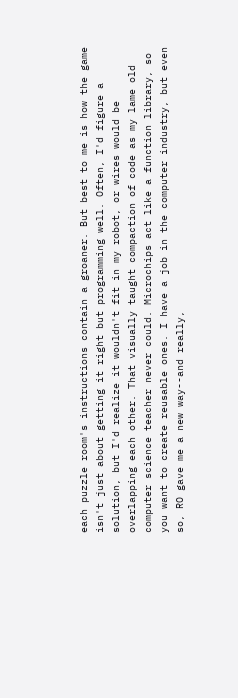each puzzle room's instructions contain a groaner. But best to me is how the game isn't just about getting it right but programming well. Often, I'd figure a solution, but I'd realize it wouldn't fit in my robot, or wires would be overlapping each other. That visually taught compaction of code as my lame old computer science teacher never could. Microchips act like a function library, so you want to create reusable ones. I have a job in the computer industry, but even so, RO gave me a new way--and really,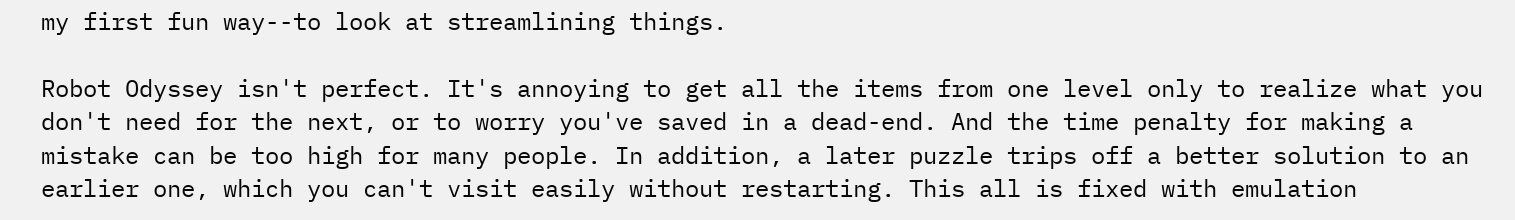my first fun way--to look at streamlining things.

Robot Odyssey isn't perfect. It's annoying to get all the items from one level only to realize what you don't need for the next, or to worry you've saved in a dead-end. And the time penalty for making a mistake can be too high for many people. In addition, a later puzzle trips off a better solution to an earlier one, which you can't visit easily without restarting. This all is fixed with emulation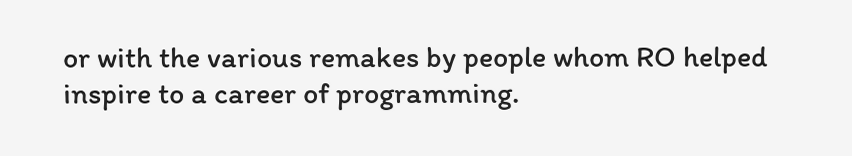or with the various remakes by people whom RO helped inspire to a career of programming.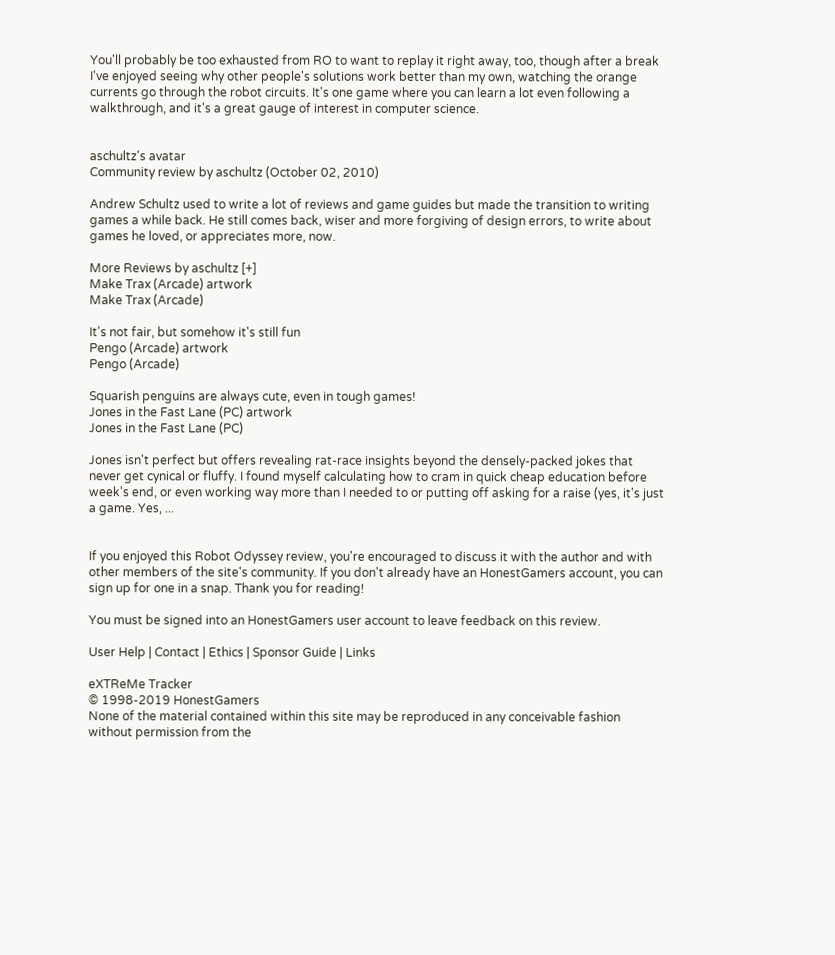You'll probably be too exhausted from RO to want to replay it right away, too, though after a break I've enjoyed seeing why other people's solutions work better than my own, watching the orange currents go through the robot circuits. It's one game where you can learn a lot even following a walkthrough, and it's a great gauge of interest in computer science.


aschultz's avatar
Community review by aschultz (October 02, 2010)

Andrew Schultz used to write a lot of reviews and game guides but made the transition to writing games a while back. He still comes back, wiser and more forgiving of design errors, to write about games he loved, or appreciates more, now.

More Reviews by aschultz [+]
Make Trax (Arcade) artwork
Make Trax (Arcade)

It's not fair, but somehow it's still fun
Pengo (Arcade) artwork
Pengo (Arcade)

Squarish penguins are always cute, even in tough games!
Jones in the Fast Lane (PC) artwork
Jones in the Fast Lane (PC)

Jones isn't perfect but offers revealing rat-race insights beyond the densely-packed jokes that never get cynical or fluffy. I found myself calculating how to cram in quick cheap education before week's end, or even working way more than I needed to or putting off asking for a raise (yes, it's just a game. Yes, ...


If you enjoyed this Robot Odyssey review, you're encouraged to discuss it with the author and with other members of the site's community. If you don't already have an HonestGamers account, you can sign up for one in a snap. Thank you for reading!

You must be signed into an HonestGamers user account to leave feedback on this review.

User Help | Contact | Ethics | Sponsor Guide | Links

eXTReMe Tracker
© 1998-2019 HonestGamers
None of the material contained within this site may be reproduced in any conceivable fashion without permission from the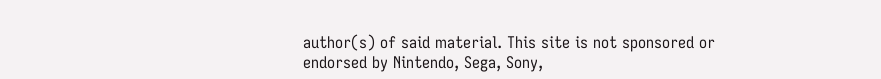author(s) of said material. This site is not sponsored or endorsed by Nintendo, Sega, Sony,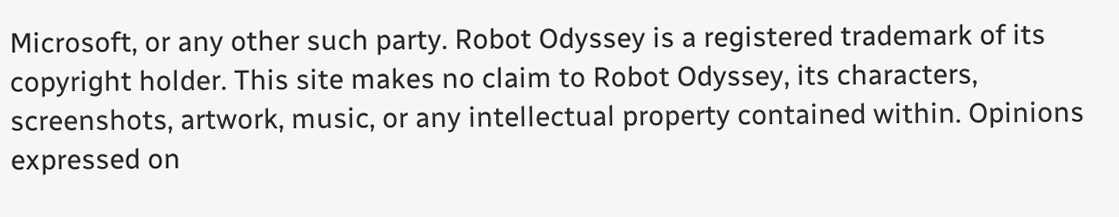Microsoft, or any other such party. Robot Odyssey is a registered trademark of its copyright holder. This site makes no claim to Robot Odyssey, its characters, screenshots, artwork, music, or any intellectual property contained within. Opinions expressed on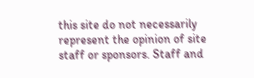this site do not necessarily represent the opinion of site staff or sponsors. Staff and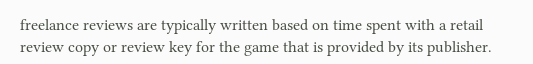freelance reviews are typically written based on time spent with a retail review copy or review key for the game that is provided by its publisher.